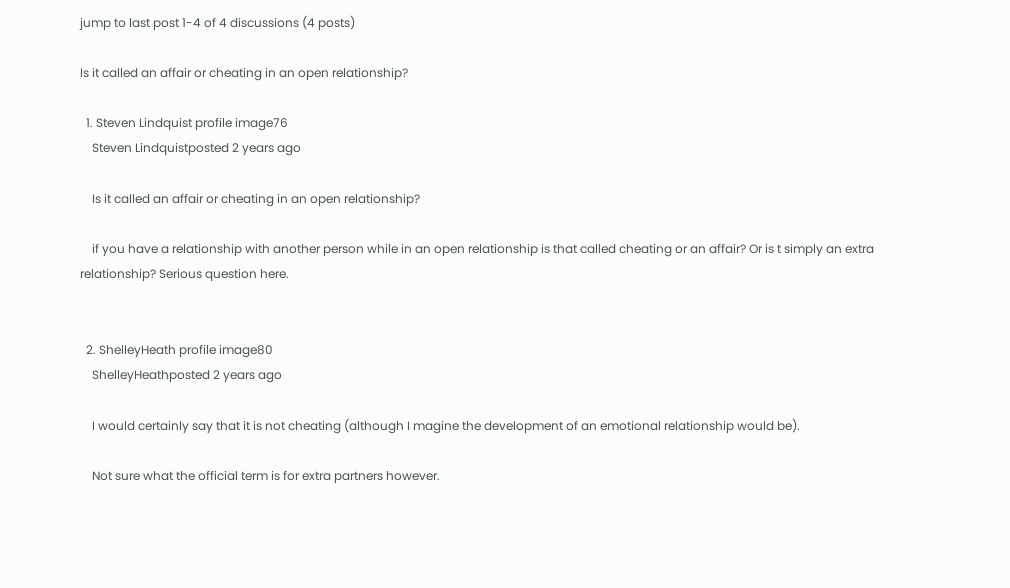jump to last post 1-4 of 4 discussions (4 posts)

Is it called an affair or cheating in an open relationship?

  1. Steven Lindquist profile image76
    Steven Lindquistposted 2 years ago

    Is it called an affair or cheating in an open relationship?

    if you have a relationship with another person while in an open relationship is that called cheating or an affair? Or is t simply an extra relationship? Serious question here.


  2. ShelleyHeath profile image80
    ShelleyHeathposted 2 years ago

    I would certainly say that it is not cheating (although I magine the development of an emotional relationship would be).

    Not sure what the official term is for extra partners however.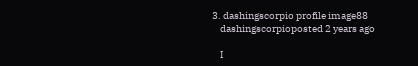3. dashingscorpio profile image88
    dashingscorpioposted 2 years ago

    I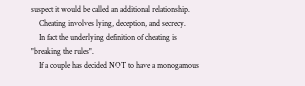suspect it would be called an additional relationship.
    Cheating involves lying, deception, and secrecy.
    In fact the underlying definition of cheating is "breaking the rules".
    If a couple has decided NOT to have a monogamous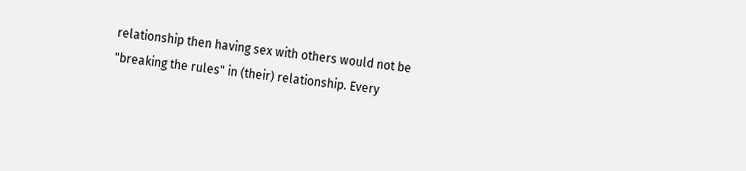relationship then having sex with others would not be "breaking the rules" in (their) relationship. Every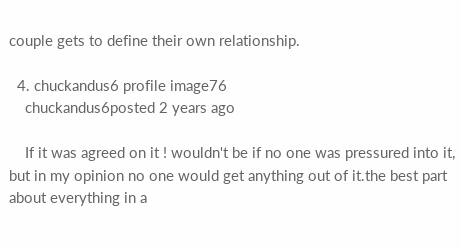couple gets to define their own relationship.

  4. chuckandus6 profile image76
    chuckandus6posted 2 years ago

    If it was agreed on it ! wouldn't be if no one was pressured into it, but in my opinion no one would get anything out of it.the best part about everything in a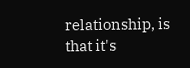relationship, is that it's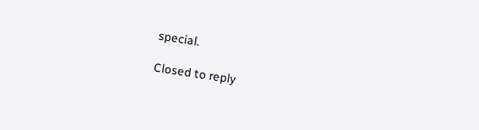special.

Closed to reply